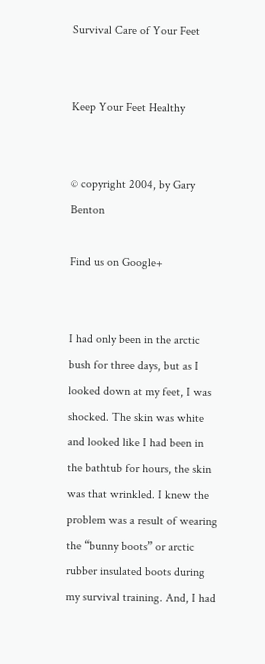Survival Care of Your Feet


Keep Your Feet Healthy


© copyright 2004, by Gary Benton

Find us on Google+


I had only been in the arctic bush for three days, but as I looked down at my feet, I was shocked. The skin was white and looked like I had been in the bathtub for hours, the skin was that wrinkled. I knew the problem was a result of wearing the “bunny boots” or arctic rubber insulated boots during my survival training. And, I had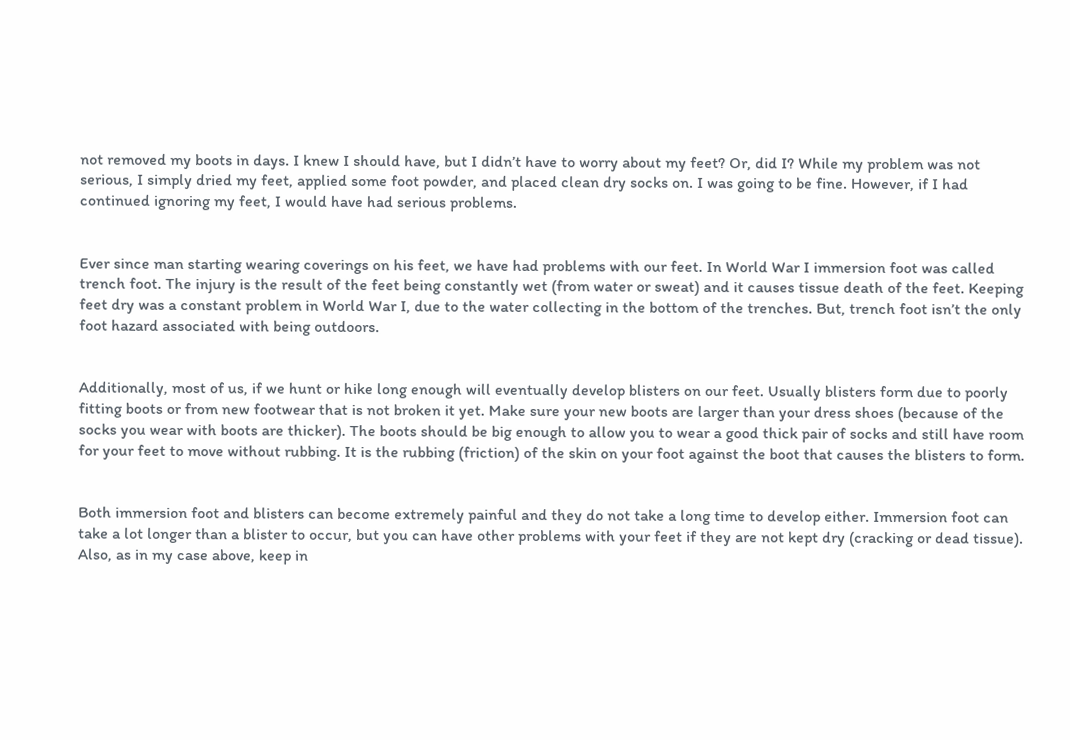not removed my boots in days. I knew I should have, but I didn’t have to worry about my feet? Or, did I? While my problem was not serious, I simply dried my feet, applied some foot powder, and placed clean dry socks on. I was going to be fine. However, if I had continued ignoring my feet, I would have had serious problems.


Ever since man starting wearing coverings on his feet, we have had problems with our feet. In World War I immersion foot was called trench foot. The injury is the result of the feet being constantly wet (from water or sweat) and it causes tissue death of the feet. Keeping feet dry was a constant problem in World War I, due to the water collecting in the bottom of the trenches. But, trench foot isn’t the only foot hazard associated with being outdoors.


Additionally, most of us, if we hunt or hike long enough will eventually develop blisters on our feet. Usually blisters form due to poorly fitting boots or from new footwear that is not broken it yet. Make sure your new boots are larger than your dress shoes (because of the socks you wear with boots are thicker). The boots should be big enough to allow you to wear a good thick pair of socks and still have room for your feet to move without rubbing. It is the rubbing (friction) of the skin on your foot against the boot that causes the blisters to form.


Both immersion foot and blisters can become extremely painful and they do not take a long time to develop either. Immersion foot can take a lot longer than a blister to occur, but you can have other problems with your feet if they are not kept dry (cracking or dead tissue). Also, as in my case above, keep in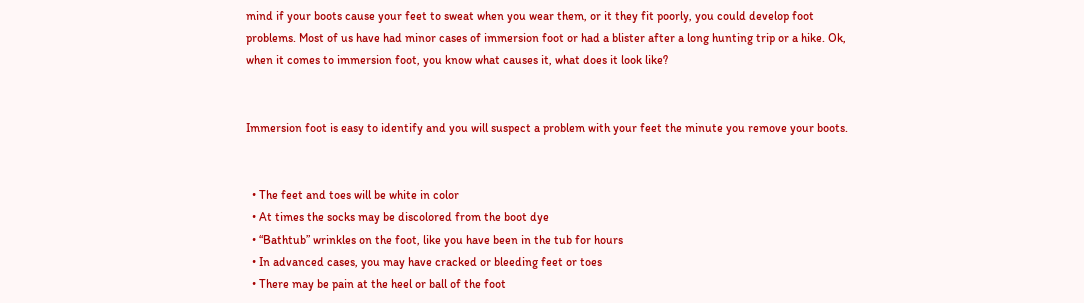mind if your boots cause your feet to sweat when you wear them, or it they fit poorly, you could develop foot problems. Most of us have had minor cases of immersion foot or had a blister after a long hunting trip or a hike. Ok, when it comes to immersion foot, you know what causes it, what does it look like?


Immersion foot is easy to identify and you will suspect a problem with your feet the minute you remove your boots.


  • The feet and toes will be white in color
  • At times the socks may be discolored from the boot dye
  • “Bathtub” wrinkles on the foot, like you have been in the tub for hours
  • In advanced cases, you may have cracked or bleeding feet or toes
  • There may be pain at the heel or ball of the foot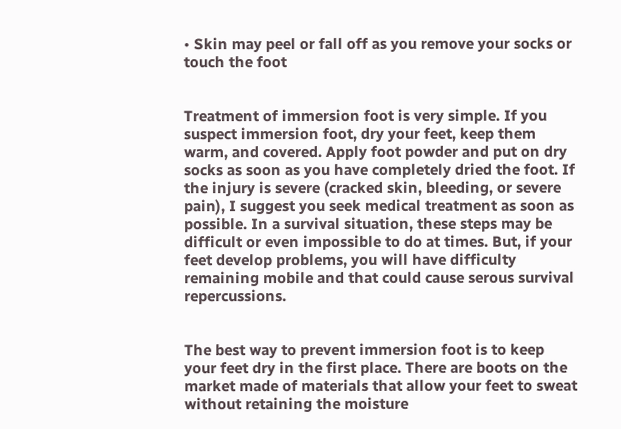• Skin may peel or fall off as you remove your socks or touch the foot


Treatment of immersion foot is very simple. If you suspect immersion foot, dry your feet, keep them warm, and covered. Apply foot powder and put on dry socks as soon as you have completely dried the foot. If the injury is severe (cracked skin, bleeding, or severe pain), I suggest you seek medical treatment as soon as possible. In a survival situation, these steps may be difficult or even impossible to do at times. But, if your feet develop problems, you will have difficulty remaining mobile and that could cause serous survival repercussions.


The best way to prevent immersion foot is to keep your feet dry in the first place. There are boots on the market made of materials that allow your feet to sweat without retaining the moisture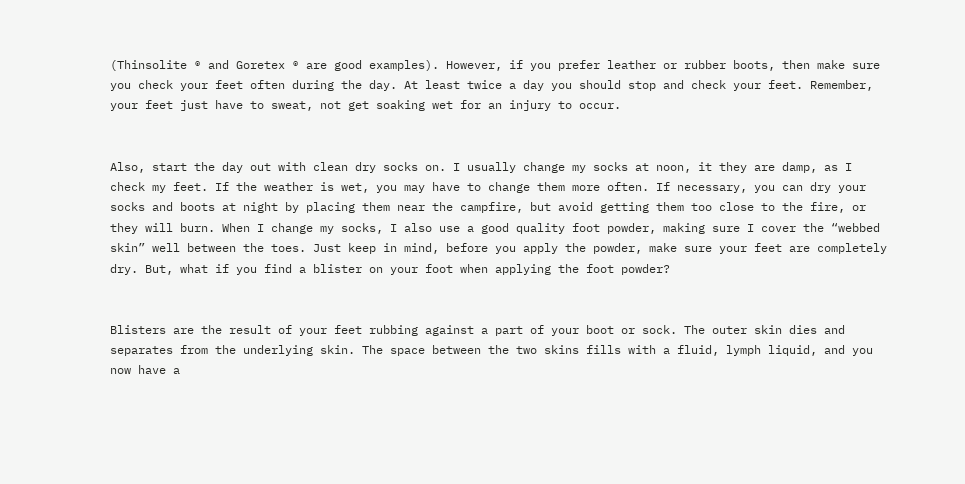(Thinsolite ® and Goretex ® are good examples). However, if you prefer leather or rubber boots, then make sure you check your feet often during the day. At least twice a day you should stop and check your feet. Remember, your feet just have to sweat, not get soaking wet for an injury to occur.


Also, start the day out with clean dry socks on. I usually change my socks at noon, it they are damp, as I check my feet. If the weather is wet, you may have to change them more often. If necessary, you can dry your socks and boots at night by placing them near the campfire, but avoid getting them too close to the fire, or they will burn. When I change my socks, I also use a good quality foot powder, making sure I cover the “webbed skin” well between the toes. Just keep in mind, before you apply the powder, make sure your feet are completely dry. But, what if you find a blister on your foot when applying the foot powder?


Blisters are the result of your feet rubbing against a part of your boot or sock. The outer skin dies and separates from the underlying skin. The space between the two skins fills with a fluid, lymph liquid, and you now have a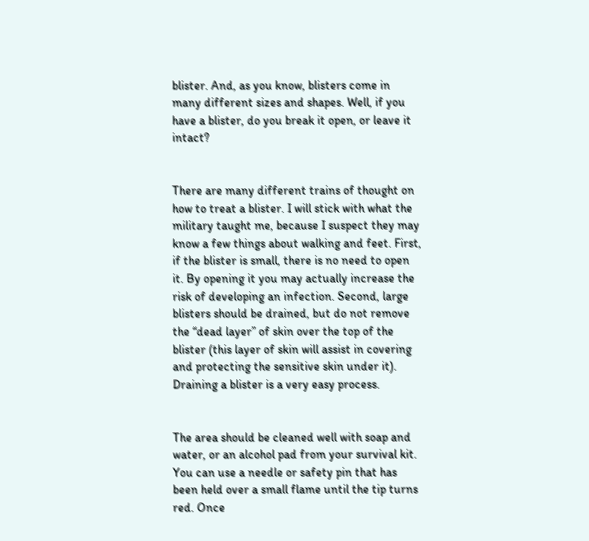blister. And, as you know, blisters come in many different sizes and shapes. Well, if you have a blister, do you break it open, or leave it intact?


There are many different trains of thought on how to treat a blister. I will stick with what the military taught me, because I suspect they may know a few things about walking and feet. First, if the blister is small, there is no need to open it. By opening it you may actually increase the risk of developing an infection. Second, large blisters should be drained, but do not remove the “dead layer” of skin over the top of the blister (this layer of skin will assist in covering and protecting the sensitive skin under it). Draining a blister is a very easy process.


The area should be cleaned well with soap and water, or an alcohol pad from your survival kit. You can use a needle or safety pin that has been held over a small flame until the tip turns red. Once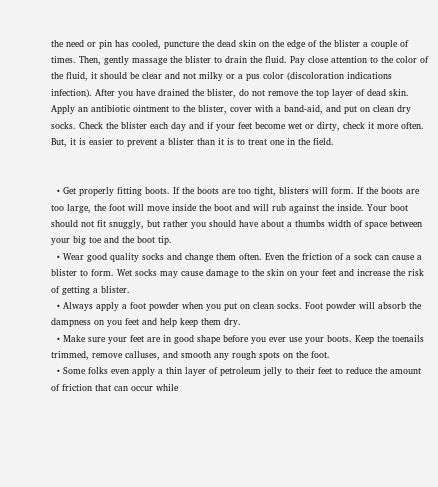the need or pin has cooled, puncture the dead skin on the edge of the blister a couple of times. Then, gently massage the blister to drain the fluid. Pay close attention to the color of the fluid, it should be clear and not milky or a pus color (discoloration indications infection). After you have drained the blister, do not remove the top layer of dead skin. Apply an antibiotic ointment to the blister, cover with a band-aid, and put on clean dry socks. Check the blister each day and if your feet become wet or dirty, check it more often. But, it is easier to prevent a blister than it is to treat one in the field.


  • Get properly fitting boots. If the boots are too tight, blisters will form. If the boots are too large, the foot will move inside the boot and will rub against the inside. Your boot should not fit snuggly, but rather you should have about a thumbs width of space between your big toe and the boot tip.
  • Wear good quality socks and change them often. Even the friction of a sock can cause a blister to form. Wet socks may cause damage to the skin on your feet and increase the risk of getting a blister.
  • Always apply a foot powder when you put on clean socks. Foot powder will absorb the dampness on you feet and help keep them dry.
  • Make sure your feet are in good shape before you ever use your boots. Keep the toenails trimmed, remove calluses, and smooth any rough spots on the foot.
  • Some folks even apply a thin layer of petroleum jelly to their feet to reduce the amount of friction that can occur while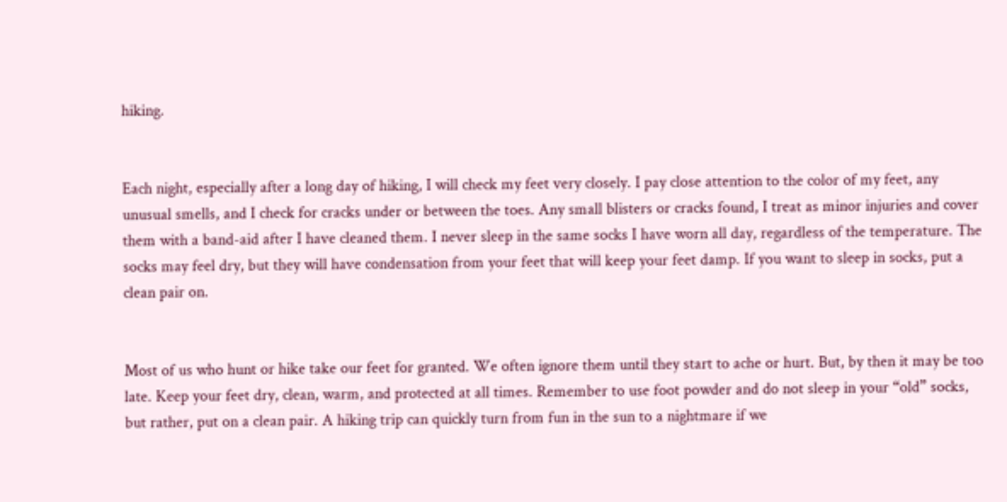hiking.


Each night, especially after a long day of hiking, I will check my feet very closely. I pay close attention to the color of my feet, any unusual smells, and I check for cracks under or between the toes. Any small blisters or cracks found, I treat as minor injuries and cover them with a band-aid after I have cleaned them. I never sleep in the same socks I have worn all day, regardless of the temperature. The socks may feel dry, but they will have condensation from your feet that will keep your feet damp. If you want to sleep in socks, put a clean pair on.


Most of us who hunt or hike take our feet for granted. We often ignore them until they start to ache or hurt. But, by then it may be too late. Keep your feet dry, clean, warm, and protected at all times. Remember to use foot powder and do not sleep in your “old” socks, but rather, put on a clean pair. A hiking trip can quickly turn from fun in the sun to a nightmare if we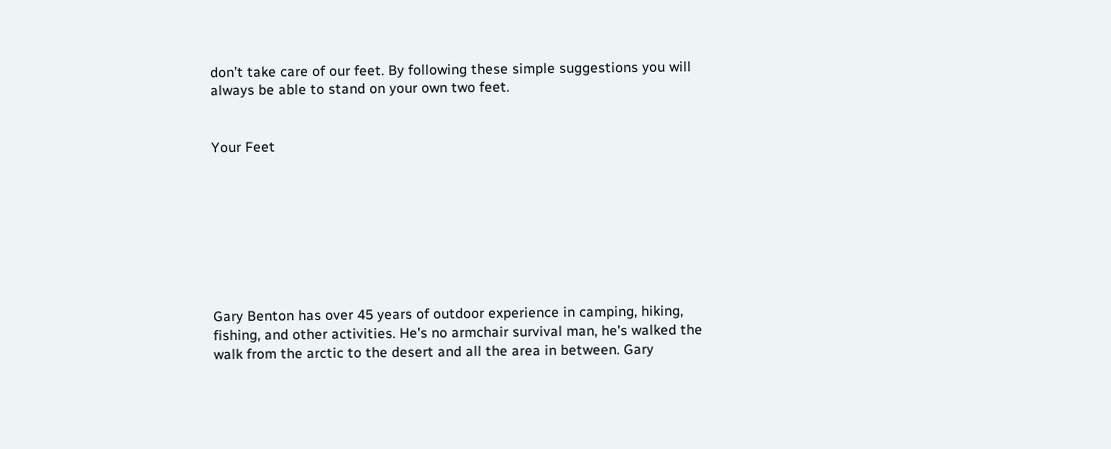don’t take care of our feet. By following these simple suggestions you will always be able to stand on your own two feet.


Your Feet








Gary Benton has over 45 years of outdoor experience in camping, hiking, fishing, and other activities. He's no armchair survival man, he's walked the walk from the arctic to the desert and all the area in between. Gary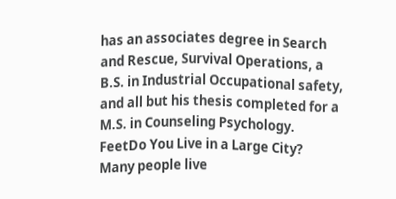has an associates degree in Search and Rescue, Survival Operations, a B.S. in Industrial Occupational safety, and all but his thesis completed for a M.S. in Counseling Psychology.
FeetDo You Live in a Large City?
Many people live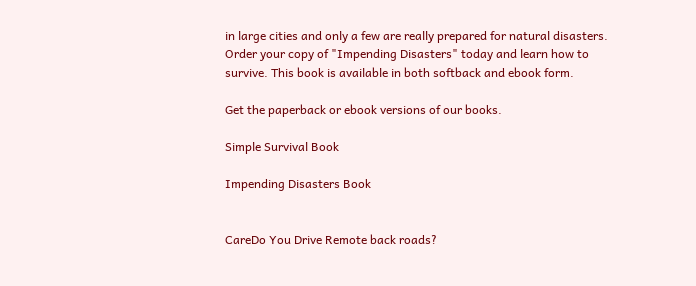in large cities and only a few are really prepared for natural disasters. Order your copy of "Impending Disasters" today and learn how to survive. This book is available in both softback and ebook form.

Get the paperback or ebook versions of our books.

Simple Survival Book

Impending Disasters Book


CareDo You Drive Remote back roads?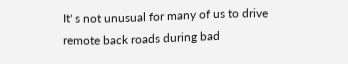It' s not unusual for many of us to drive remote back roads during bad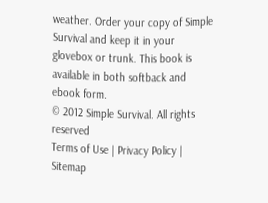weather. Order your copy of Simple Survival and keep it in your glovebox or trunk. This book is available in both softback and ebook form.
© 2012 Simple Survival. All rights reserved
Terms of Use | Privacy Policy | Sitemap